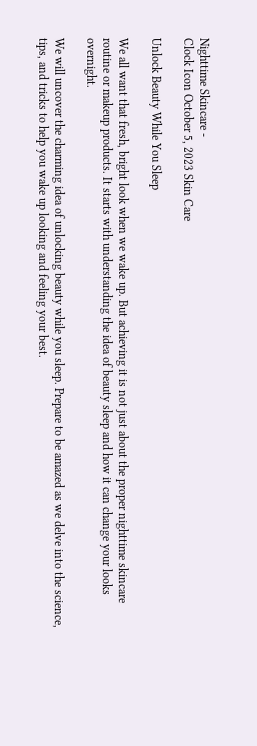Nighttime Skincare -
Clock Icon October 5, 2023 Skin Care

Unlock Beauty While You Sleep

We all want that fresh, bright look when we wake up. But achieving it is not just about the proper nighttime skincare routine or makeup products. It starts with understanding the idea of beauty sleep and how it can change your looks overnight.

We will uncover the charming idea of unlocking beauty while you sleep. Prepare to be amazed as we delve into the science, tips, and tricks to help you wake up looking and feeling your best.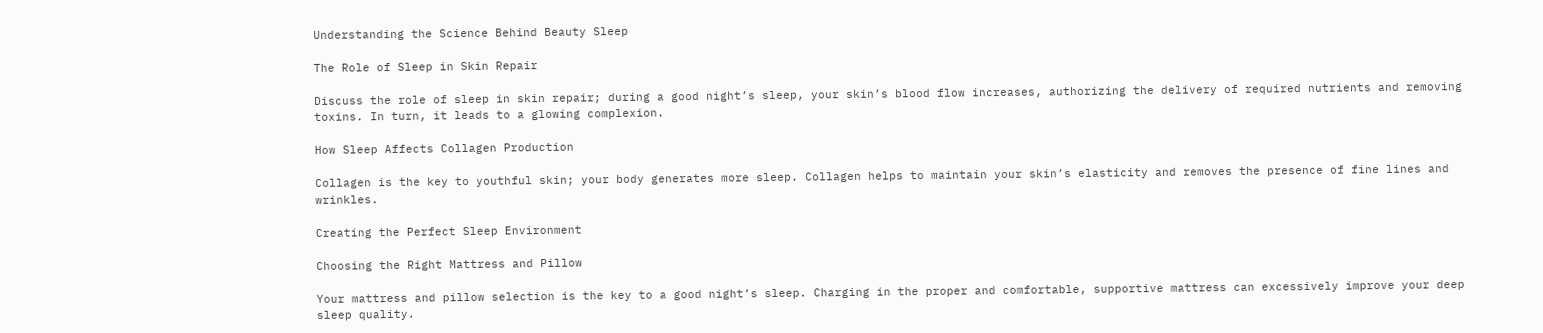Understanding the Science Behind Beauty Sleep

The Role of Sleep in Skin Repair

Discuss the role of sleep in skin repair; during a good night’s sleep, your skin’s blood flow increases, authorizing the delivery of required nutrients and removing toxins. In turn, it leads to a glowing complexion.

How Sleep Affects Collagen Production

Collagen is the key to youthful skin; your body generates more sleep. Collagen helps to maintain your skin’s elasticity and removes the presence of fine lines and wrinkles.

Creating the Perfect Sleep Environment

Choosing the Right Mattress and Pillow

Your mattress and pillow selection is the key to a good night’s sleep. Charging in the proper and comfortable, supportive mattress can excessively improve your deep sleep quality.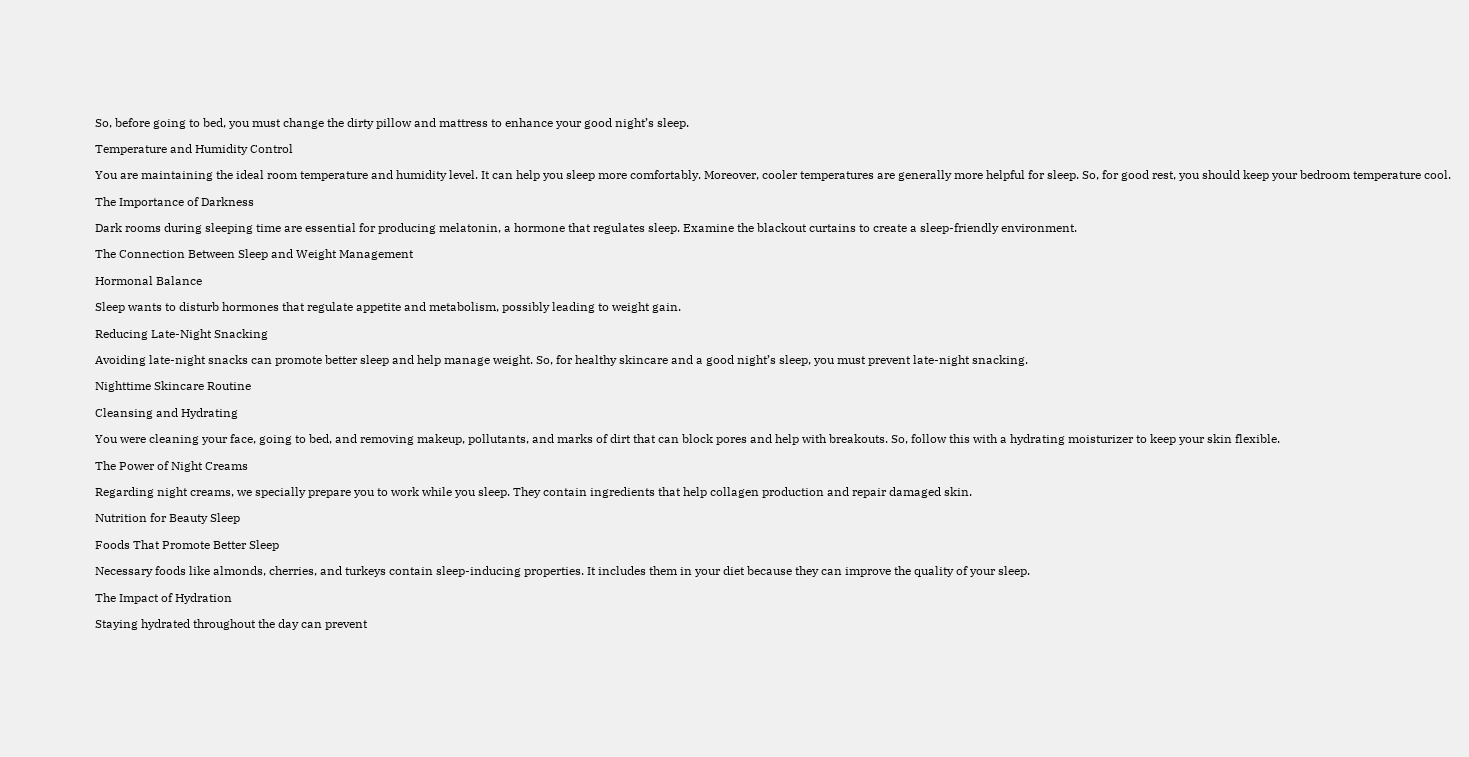So, before going to bed, you must change the dirty pillow and mattress to enhance your good night’s sleep.

Temperature and Humidity Control

You are maintaining the ideal room temperature and humidity level. It can help you sleep more comfortably. Moreover, cooler temperatures are generally more helpful for sleep. So, for good rest, you should keep your bedroom temperature cool.

The Importance of Darkness

Dark rooms during sleeping time are essential for producing melatonin, a hormone that regulates sleep. Examine the blackout curtains to create a sleep-friendly environment.

The Connection Between Sleep and Weight Management

Hormonal Balance

Sleep wants to disturb hormones that regulate appetite and metabolism, possibly leading to weight gain.

Reducing Late-Night Snacking

Avoiding late-night snacks can promote better sleep and help manage weight. So, for healthy skincare and a good night’s sleep, you must prevent late-night snacking.

Nighttime Skincare Routine

Cleansing and Hydrating

You were cleaning your face, going to bed, and removing makeup, pollutants, and marks of dirt that can block pores and help with breakouts. So, follow this with a hydrating moisturizer to keep your skin flexible.

The Power of Night Creams

Regarding night creams, we specially prepare you to work while you sleep. They contain ingredients that help collagen production and repair damaged skin.

Nutrition for Beauty Sleep

Foods That Promote Better Sleep

Necessary foods like almonds, cherries, and turkeys contain sleep-inducing properties. It includes them in your diet because they can improve the quality of your sleep.

The Impact of Hydration

Staying hydrated throughout the day can prevent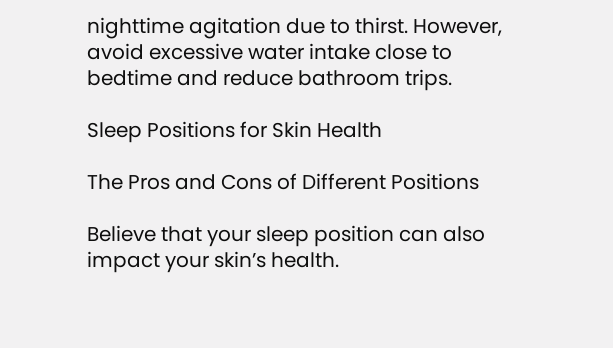nighttime agitation due to thirst. However, avoid excessive water intake close to bedtime and reduce bathroom trips.

Sleep Positions for Skin Health

The Pros and Cons of Different Positions

Believe that your sleep position can also impact your skin’s health.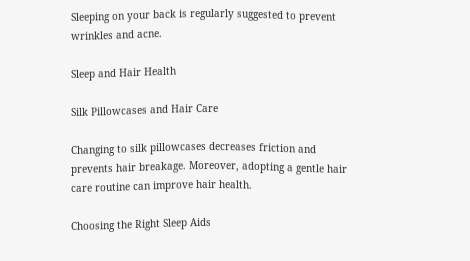Sleeping on your back is regularly suggested to prevent wrinkles and acne.

Sleep and Hair Health

Silk Pillowcases and Hair Care

Changing to silk pillowcases decreases friction and prevents hair breakage. Moreover, adopting a gentle hair care routine can improve hair health.

Choosing the Right Sleep Aids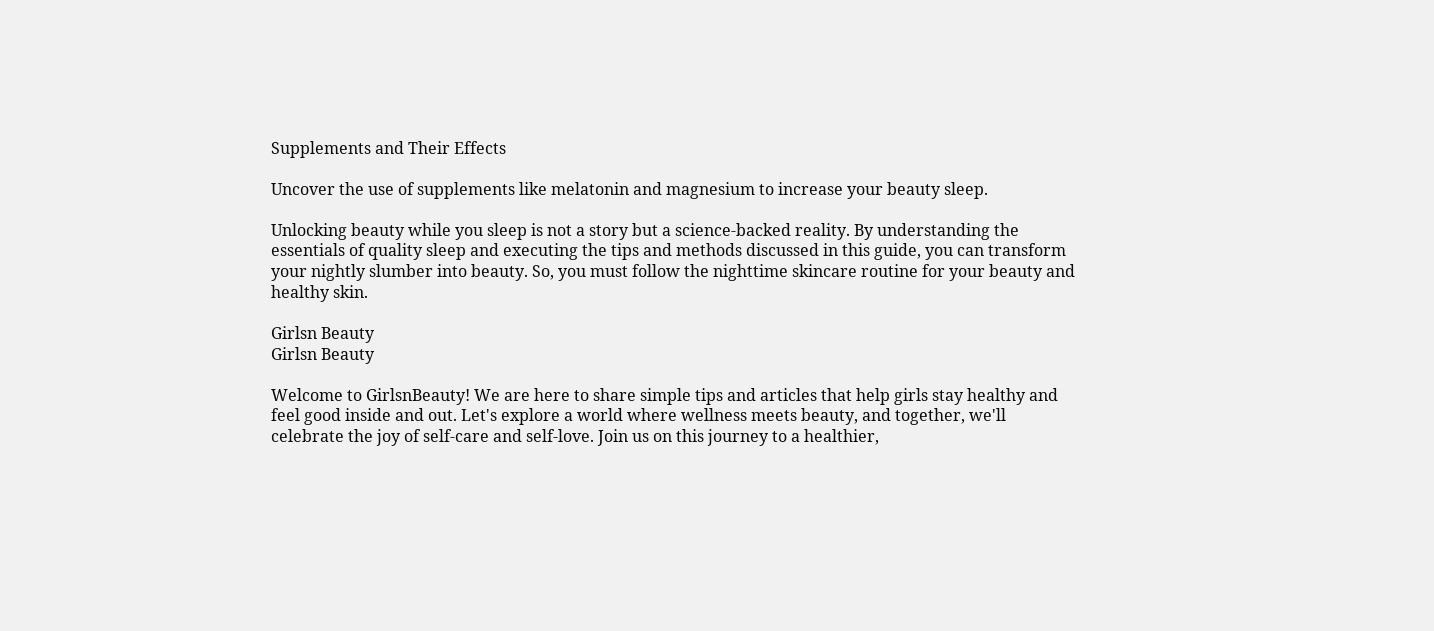Supplements and Their Effects

Uncover the use of supplements like melatonin and magnesium to increase your beauty sleep.

Unlocking beauty while you sleep is not a story but a science-backed reality. By understanding the essentials of quality sleep and executing the tips and methods discussed in this guide, you can transform your nightly slumber into beauty. So, you must follow the nighttime skincare routine for your beauty and healthy skin.

Girlsn Beauty
Girlsn Beauty

Welcome to GirlsnBeauty! We are here to share simple tips and articles that help girls stay healthy and feel good inside and out. Let's explore a world where wellness meets beauty, and together, we'll celebrate the joy of self-care and self-love. Join us on this journey to a healthier,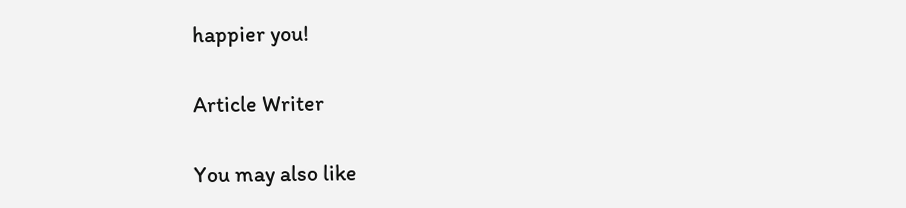happier you!

Article Writer

You may also like